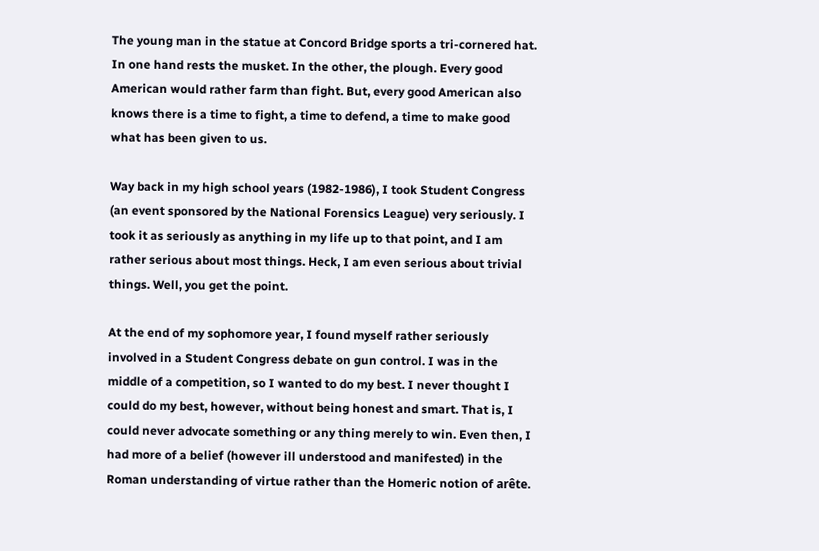The young man in the statue at Concord Bridge sports a tri-cornered hat. In one hand rests the musket. In the other, the plough. Every good American would rather farm than fight. But, every good American also knows there is a time to fight, a time to defend, a time to make good what has been given to us.

Way back in my high school years (1982-1986), I took Student Congress (an event sponsored by the National Forensics League) very seriously. I took it as seriously as anything in my life up to that point, and I am rather serious about most things. Heck, I am even serious about trivial things. Well, you get the point.

At the end of my sophomore year, I found myself rather seriously involved in a Student Congress debate on gun control. I was in the middle of a competition, so I wanted to do my best. I never thought I could do my best, however, without being honest and smart. That is, I could never advocate something or any thing merely to win. Even then, I had more of a belief (however ill understood and manifested) in the Roman understanding of virtue rather than the Homeric notion of arête.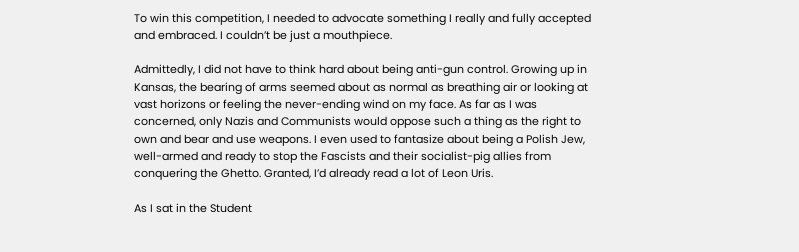To win this competition, I needed to advocate something I really and fully accepted and embraced. I couldn’t be just a mouthpiece.

Admittedly, I did not have to think hard about being anti-gun control. Growing up in Kansas, the bearing of arms seemed about as normal as breathing air or looking at vast horizons or feeling the never-ending wind on my face. As far as I was concerned, only Nazis and Communists would oppose such a thing as the right to own and bear and use weapons. I even used to fantasize about being a Polish Jew, well-armed and ready to stop the Fascists and their socialist-pig allies from conquering the Ghetto. Granted, I’d already read a lot of Leon Uris.

As I sat in the Student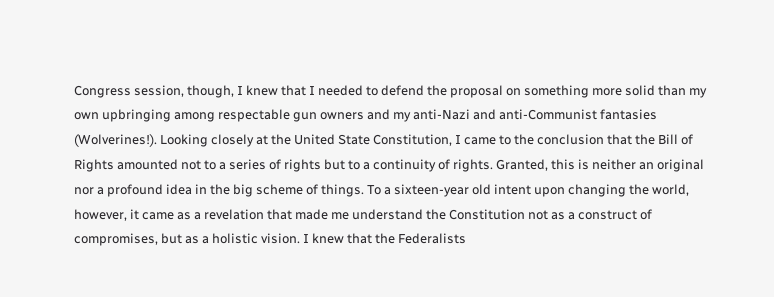Congress session, though, I knew that I needed to defend the proposal on something more solid than my own upbringing among respectable gun owners and my anti-Nazi and anti-Communist fantasies (Wolverines!). Looking closely at the United State Constitution, I came to the conclusion that the Bill of Rights amounted not to a series of rights but to a continuity of rights. Granted, this is neither an original nor a profound idea in the big scheme of things. To a sixteen-year old intent upon changing the world, however, it came as a revelation that made me understand the Constitution not as a construct of compromises, but as a holistic vision. I knew that the Federalists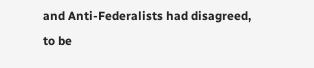and Anti-Federalists had disagreed, to be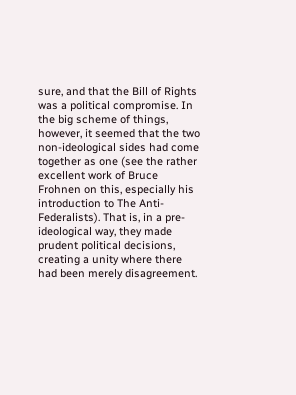sure, and that the Bill of Rights was a political compromise. In the big scheme of things, however, it seemed that the two non-ideological sides had come together as one (see the rather excellent work of Bruce Frohnen on this, especially his introduction to The Anti-Federalists). That is, in a pre-ideological way, they made prudent political decisions, creating a unity where there had been merely disagreement.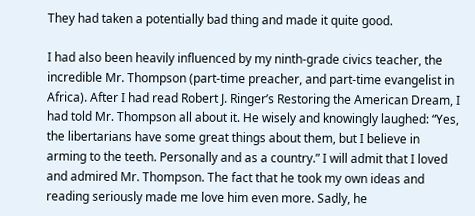They had taken a potentially bad thing and made it quite good.

I had also been heavily influenced by my ninth-grade civics teacher, the incredible Mr. Thompson (part-time preacher, and part-time evangelist in Africa). After I had read Robert J. Ringer’s Restoring the American Dream, I had told Mr. Thompson all about it. He wisely and knowingly laughed: “Yes, the libertarians have some great things about them, but I believe in arming to the teeth. Personally and as a country.” I will admit that I loved and admired Mr. Thompson. The fact that he took my own ideas and reading seriously made me love him even more. Sadly, he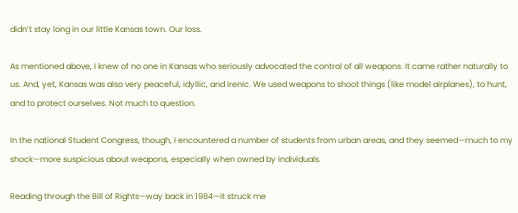didn’t stay long in our little Kansas town. Our loss.

As mentioned above, I knew of no one in Kansas who seriously advocated the control of all weapons. It came rather naturally to us. And, yet, Kansas was also very peaceful, idyllic, and irenic. We used weapons to shoot things (like model airplanes), to hunt, and to protect ourselves. Not much to question.

In the national Student Congress, though, I encountered a number of students from urban areas, and they seemed—much to my shock—more suspicious about weapons, especially when owned by individuals.

Reading through the Bill of Rights—way back in 1984—it struck me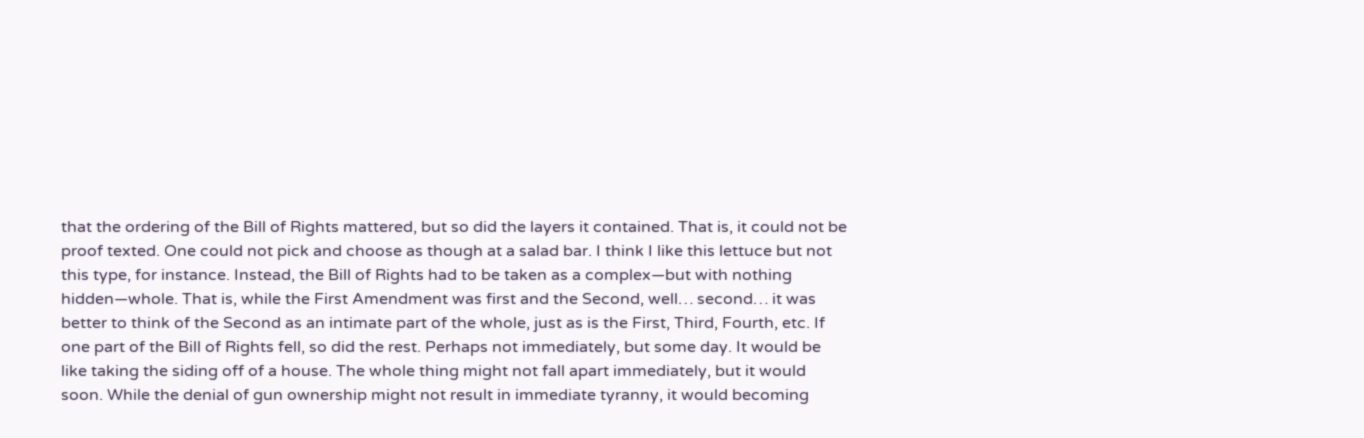that the ordering of the Bill of Rights mattered, but so did the layers it contained. That is, it could not be proof texted. One could not pick and choose as though at a salad bar. I think I like this lettuce but not this type, for instance. Instead, the Bill of Rights had to be taken as a complex—but with nothing hidden—whole. That is, while the First Amendment was first and the Second, well… second… it was better to think of the Second as an intimate part of the whole, just as is the First, Third, Fourth, etc. If one part of the Bill of Rights fell, so did the rest. Perhaps not immediately, but some day. It would be like taking the siding off of a house. The whole thing might not fall apart immediately, but it would soon. While the denial of gun ownership might not result in immediate tyranny, it would becoming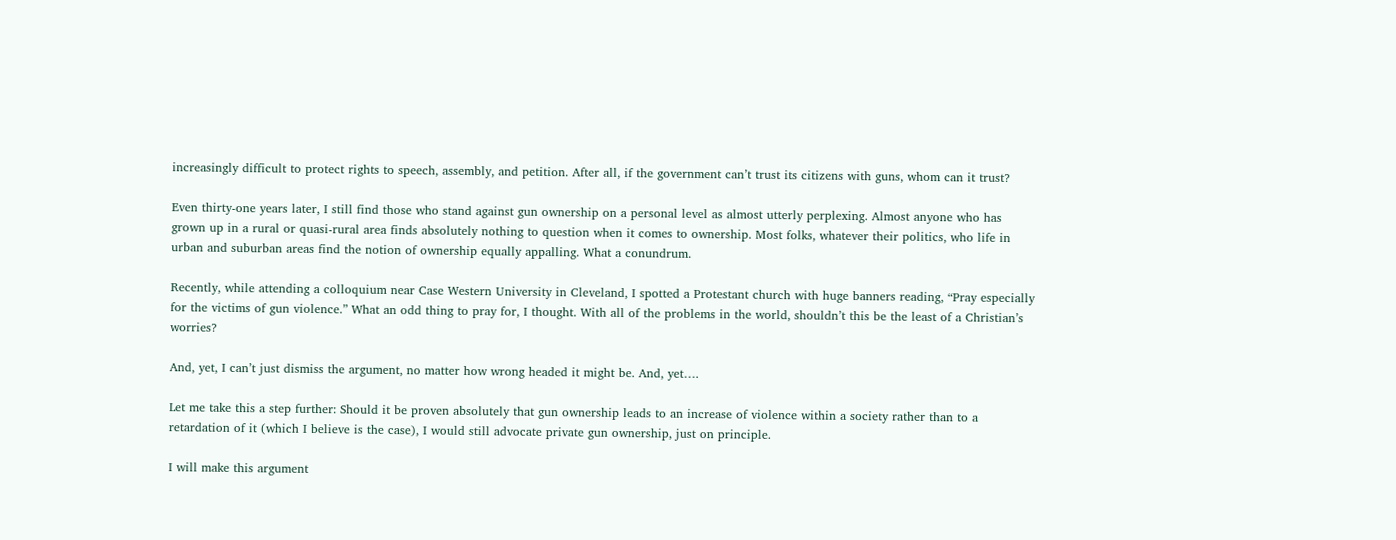increasingly difficult to protect rights to speech, assembly, and petition. After all, if the government can’t trust its citizens with guns, whom can it trust?

Even thirty-one years later, I still find those who stand against gun ownership on a personal level as almost utterly perplexing. Almost anyone who has grown up in a rural or quasi-rural area finds absolutely nothing to question when it comes to ownership. Most folks, whatever their politics, who life in urban and suburban areas find the notion of ownership equally appalling. What a conundrum.

Recently, while attending a colloquium near Case Western University in Cleveland, I spotted a Protestant church with huge banners reading, “Pray especially for the victims of gun violence.” What an odd thing to pray for, I thought. With all of the problems in the world, shouldn’t this be the least of a Christian’s worries?

And, yet, I can’t just dismiss the argument, no matter how wrong headed it might be. And, yet….

Let me take this a step further: Should it be proven absolutely that gun ownership leads to an increase of violence within a society rather than to a retardation of it (which I believe is the case), I would still advocate private gun ownership, just on principle.

I will make this argument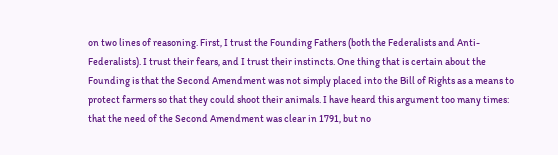on two lines of reasoning. First, I trust the Founding Fathers (both the Federalists and Anti-Federalists). I trust their fears, and I trust their instincts. One thing that is certain about the Founding is that the Second Amendment was not simply placed into the Bill of Rights as a means to protect farmers so that they could shoot their animals. I have heard this argument too many times: that the need of the Second Amendment was clear in 1791, but no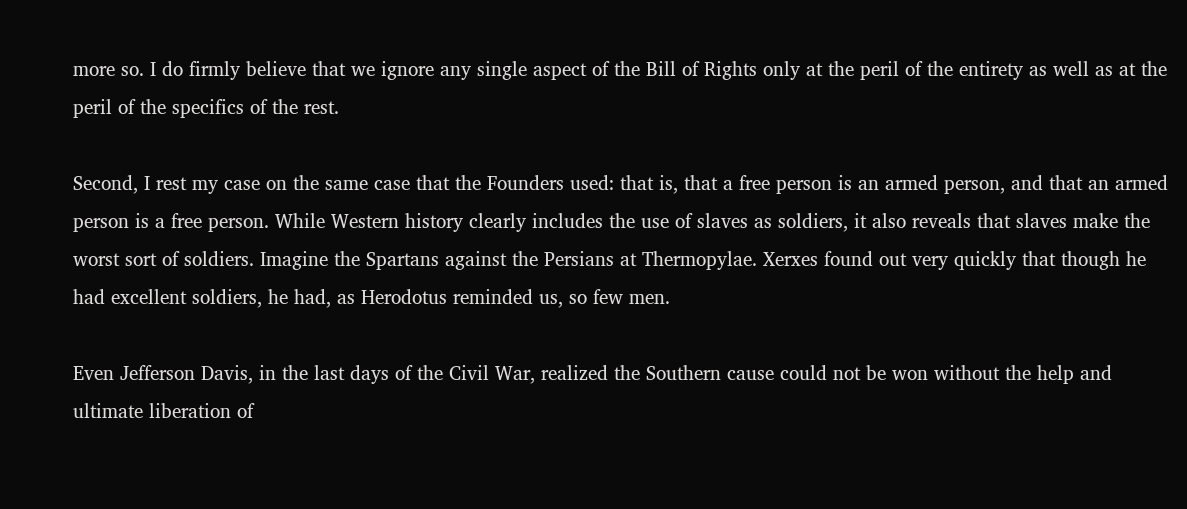more so. I do firmly believe that we ignore any single aspect of the Bill of Rights only at the peril of the entirety as well as at the peril of the specifics of the rest.

Second, I rest my case on the same case that the Founders used: that is, that a free person is an armed person, and that an armed person is a free person. While Western history clearly includes the use of slaves as soldiers, it also reveals that slaves make the worst sort of soldiers. Imagine the Spartans against the Persians at Thermopylae. Xerxes found out very quickly that though he had excellent soldiers, he had, as Herodotus reminded us, so few men.

Even Jefferson Davis, in the last days of the Civil War, realized the Southern cause could not be won without the help and ultimate liberation of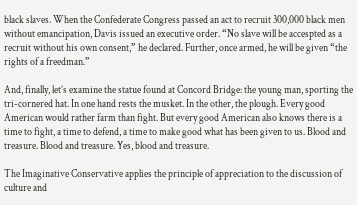black slaves. When the Confederate Congress passed an act to recruit 300,000 black men without emancipation, Davis issued an executive order. “No slave will be accespted as a recruit without his own consent,” he declared. Further, once armed, he will be given “the rights of a freedman.”

And, finally, let’s examine the statue found at Concord Bridge: the young man, sporting the tri-cornered hat. In one hand rests the musket. In the other, the plough. Every good American would rather farm than fight. But every good American also knows there is a time to fight, a time to defend, a time to make good what has been given to us. Blood and treasure. Blood and treasure. Yes, blood and treasure.

The Imaginative Conservative applies the principle of appreciation to the discussion of culture and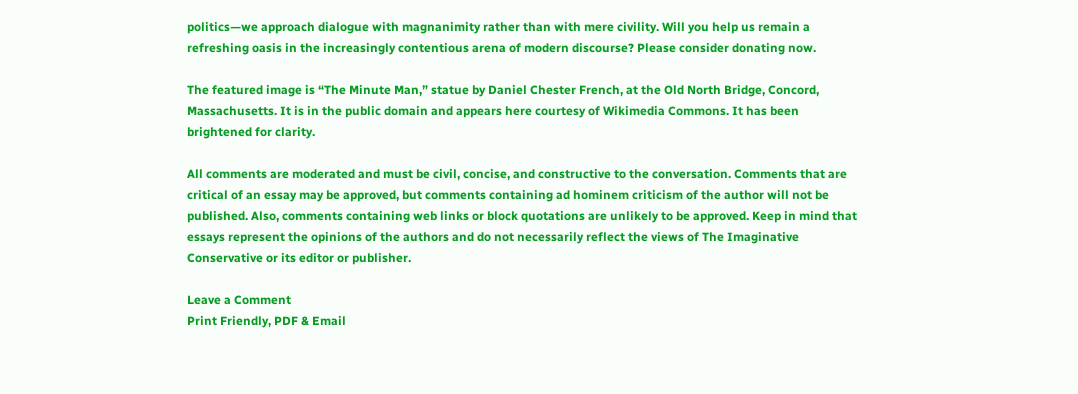politics—we approach dialogue with magnanimity rather than with mere civility. Will you help us remain a refreshing oasis in the increasingly contentious arena of modern discourse? Please consider donating now.

The featured image is “The Minute Man,” statue by Daniel Chester French, at the Old North Bridge, Concord, Massachusetts. It is in the public domain and appears here courtesy of Wikimedia Commons. It has been brightened for clarity.

All comments are moderated and must be civil, concise, and constructive to the conversation. Comments that are critical of an essay may be approved, but comments containing ad hominem criticism of the author will not be published. Also, comments containing web links or block quotations are unlikely to be approved. Keep in mind that essays represent the opinions of the authors and do not necessarily reflect the views of The Imaginative Conservative or its editor or publisher.

Leave a Comment
Print Friendly, PDF & Email